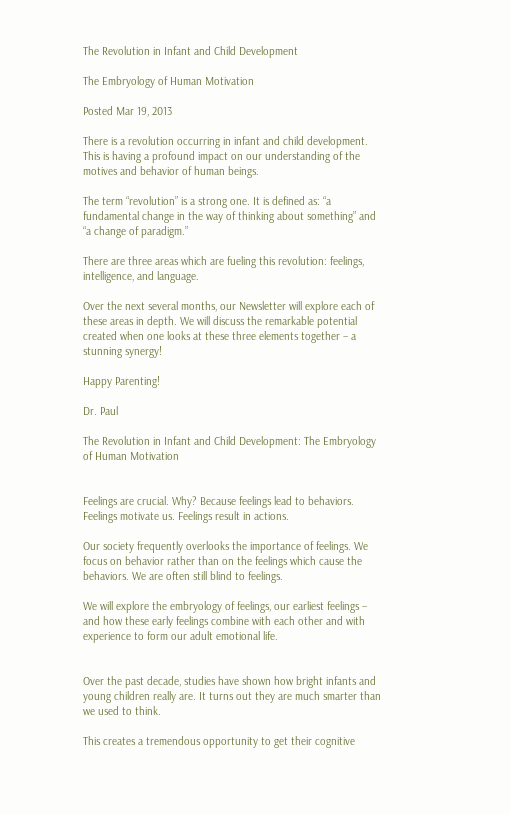The Revolution in Infant and Child Development

The Embryology of Human Motivation

Posted Mar 19, 2013

There is a revolution occurring in infant and child development. This is having a profound impact on our understanding of the motives and behavior of human beings.

The term “revolution” is a strong one. It is defined as: “a fundamental change in the way of thinking about something” and “a change of paradigm.”

There are three areas which are fueling this revolution: feelings, intelligence, and language.

Over the next several months, our Newsletter will explore each of these areas in depth. We will discuss the remarkable potential created when one looks at these three elements together – a stunning synergy!

Happy Parenting!

Dr. Paul

The Revolution in Infant and Child Development: The Embryology of Human Motivation


Feelings are crucial. Why? Because feelings lead to behaviors. Feelings motivate us. Feelings result in actions.

Our society frequently overlooks the importance of feelings. We focus on behavior rather than on the feelings which cause the behaviors. We are often still blind to feelings.

We will explore the embryology of feelings, our earliest feelings – and how these early feelings combine with each other and with experience to form our adult emotional life.


Over the past decade, studies have shown how bright infants and young children really are. It turns out they are much smarter than we used to think.

This creates a tremendous opportunity to get their cognitive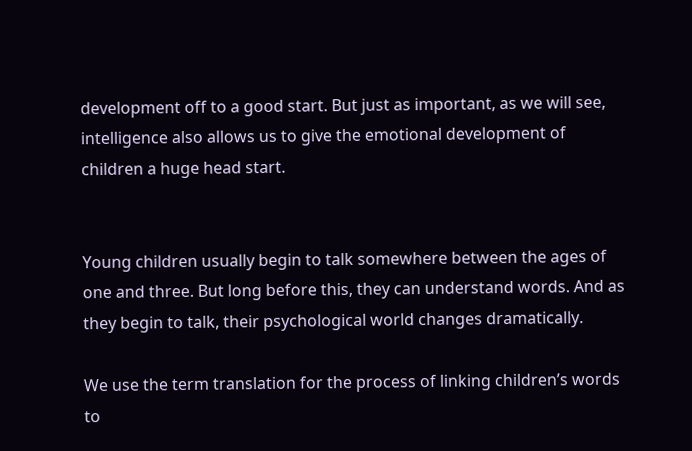development off to a good start. But just as important, as we will see, intelligence also allows us to give the emotional development of children a huge head start.


Young children usually begin to talk somewhere between the ages of one and three. But long before this, they can understand words. And as they begin to talk, their psychological world changes dramatically.

We use the term translation for the process of linking children’s words to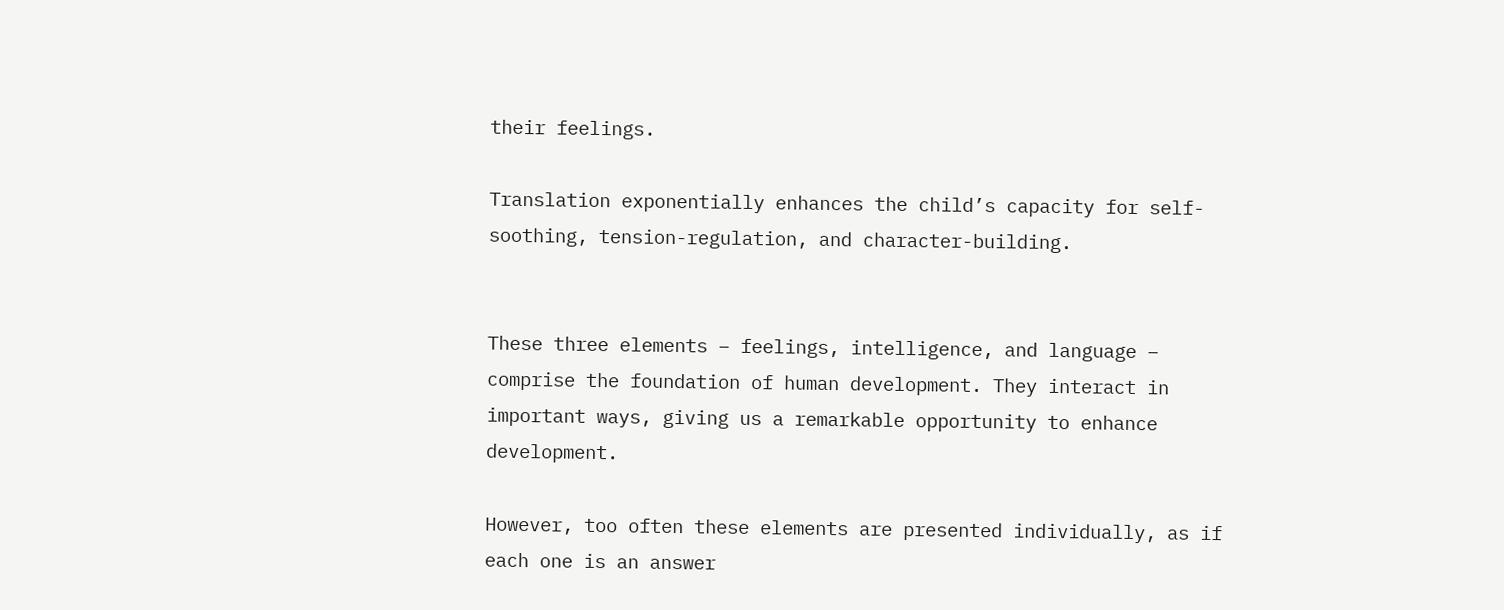their feelings.

Translation exponentially enhances the child’s capacity for self-soothing, tension-regulation, and character-building.


These three elements – feelings, intelligence, and language – comprise the foundation of human development. They interact in important ways, giving us a remarkable opportunity to enhance development.

However, too often these elements are presented individually, as if each one is an answer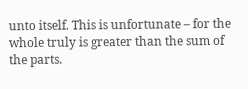unto itself. This is unfortunate – for the whole truly is greater than the sum of the parts.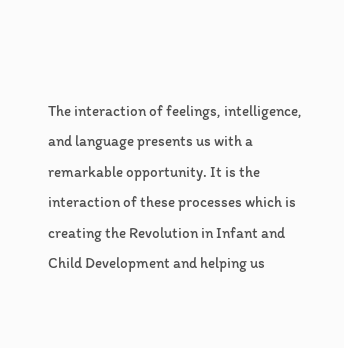The interaction of feelings, intelligence, and language presents us with a remarkable opportunity. It is the interaction of these processes which is creating the Revolution in Infant and Child Development and helping us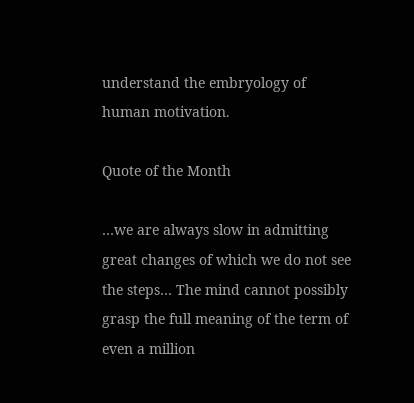understand the embryology of human motivation.

Quote of the Month

…we are always slow in admitting great changes of which we do not see the steps… The mind cannot possibly grasp the full meaning of the term of even a million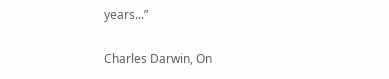years...”

Charles Darwin, On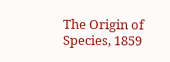The Origin of Species, 1859